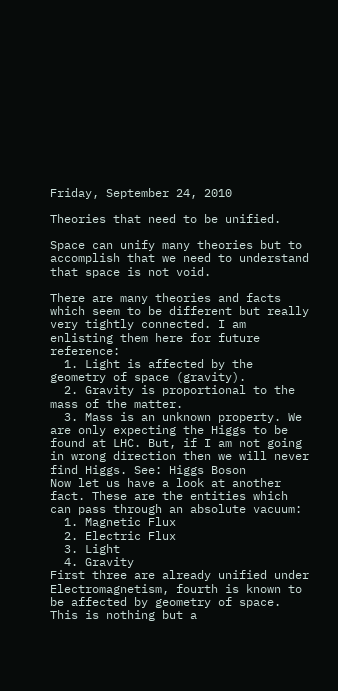Friday, September 24, 2010

Theories that need to be unified.

Space can unify many theories but to accomplish that we need to understand that space is not void.

There are many theories and facts which seem to be different but really very tightly connected. I am enlisting them here for future reference:
  1. Light is affected by the geometry of space (gravity).
  2. Gravity is proportional to the mass of the matter.
  3. Mass is an unknown property. We are only expecting the Higgs to be found at LHC. But, if I am not going in wrong direction then we will never find Higgs. See: Higgs Boson
Now let us have a look at another fact. These are the entities which can pass through an absolute vacuum:
  1. Magnetic Flux
  2. Electric Flux
  3. Light
  4. Gravity
First three are already unified under Electromagnetism, fourth is known to be affected by geometry of space. This is nothing but a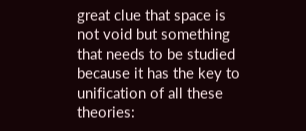great clue that space is not void but something that needs to be studied because it has the key to unification of all these theories: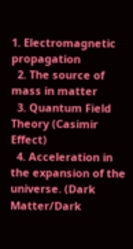1. Electromagnetic propagation
  2. The source of mass in matter
  3. Quantum Field Theory (Casimir Effect)
  4. Acceleration in the expansion of the universe. (Dark Matter/Dark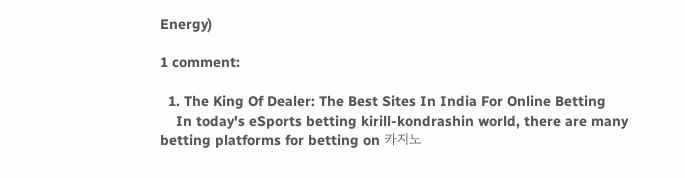Energy)

1 comment:

  1. The King Of Dealer: The Best Sites In India For Online Betting
    In today's eSports betting kirill-kondrashin world, there are many betting platforms for betting on 카지노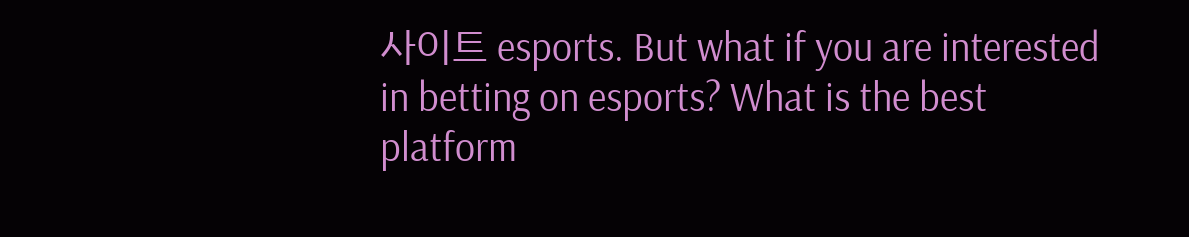사이트 esports. But what if you are interested in betting on esports? What is the best platform